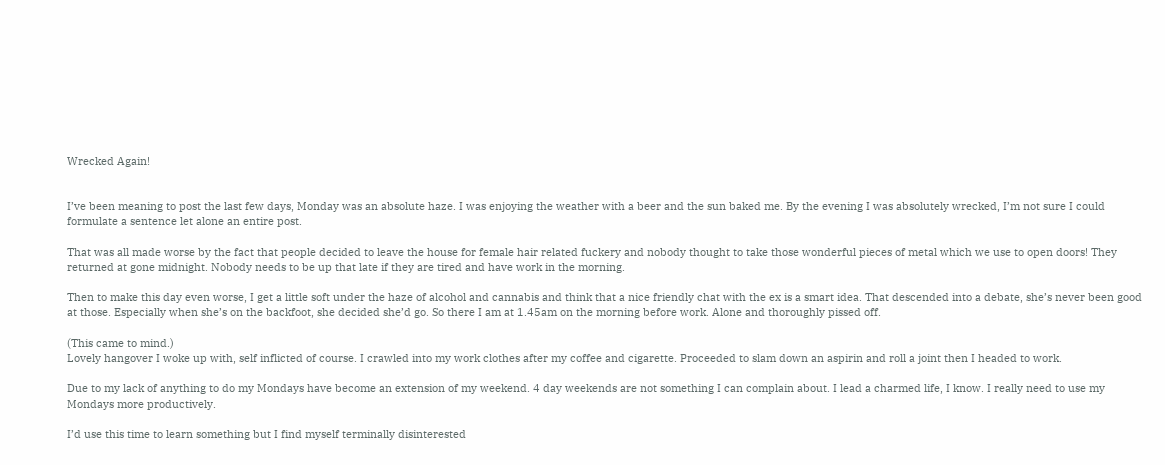Wrecked Again!


I’ve been meaning to post the last few days, Monday was an absolute haze. I was enjoying the weather with a beer and the sun baked me. By the evening I was absolutely wrecked, I’m not sure I could formulate a sentence let alone an entire post.

That was all made worse by the fact that people decided to leave the house for female hair related fuckery and nobody thought to take those wonderful pieces of metal which we use to open doors! They returned at gone midnight. Nobody needs to be up that late if they are tired and have work in the morning.

Then to make this day even worse, I get a little soft under the haze of alcohol and cannabis and think that a nice friendly chat with the ex is a smart idea. That descended into a debate, she’s never been good at those. Especially when she’s on the backfoot, she decided she’d go. So there I am at 1.45am on the morning before work. Alone and thoroughly pissed off.

(This came to mind.)
Lovely hangover I woke up with, self inflicted of course. I crawled into my work clothes after my coffee and cigarette. Proceeded to slam down an aspirin and roll a joint then I headed to work.

Due to my lack of anything to do my Mondays have become an extension of my weekend. 4 day weekends are not something I can complain about. I lead a charmed life, I know. I really need to use my Mondays more productively.

I’d use this time to learn something but I find myself terminally disinterested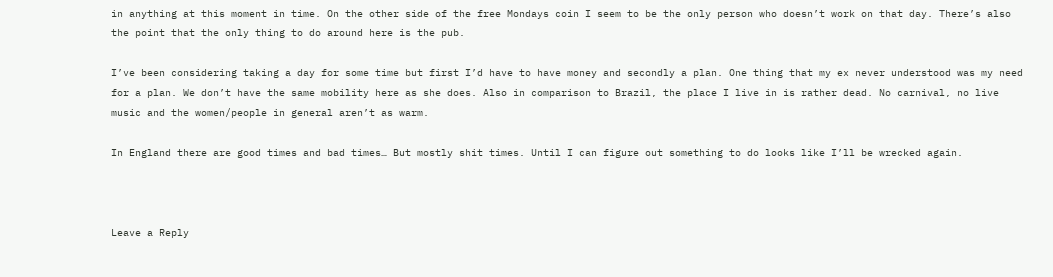in anything at this moment in time. On the other side of the free Mondays coin I seem to be the only person who doesn’t work on that day. There’s also the point that the only thing to do around here is the pub.

I’ve been considering taking a day for some time but first I’d have to have money and secondly a plan. One thing that my ex never understood was my need for a plan. We don’t have the same mobility here as she does. Also in comparison to Brazil, the place I live in is rather dead. No carnival, no live music and the women/people in general aren’t as warm.

In England there are good times and bad times… But mostly shit times. Until I can figure out something to do looks like I’ll be wrecked again.



Leave a Reply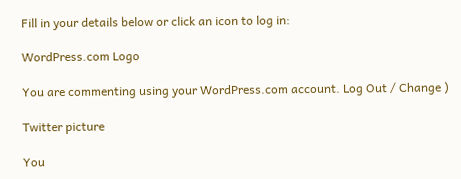Fill in your details below or click an icon to log in:

WordPress.com Logo

You are commenting using your WordPress.com account. Log Out / Change )

Twitter picture

You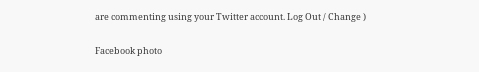are commenting using your Twitter account. Log Out / Change )

Facebook photo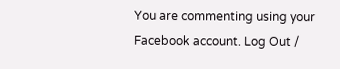You are commenting using your Facebook account. Log Out /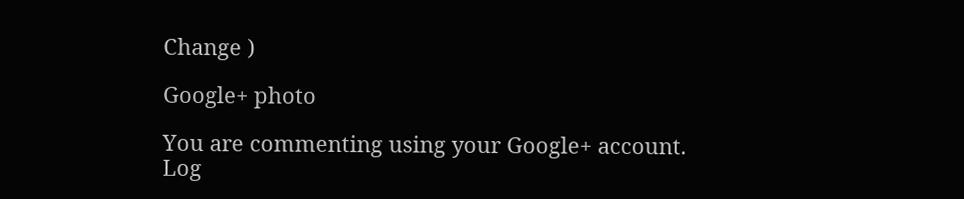Change )

Google+ photo

You are commenting using your Google+ account. Log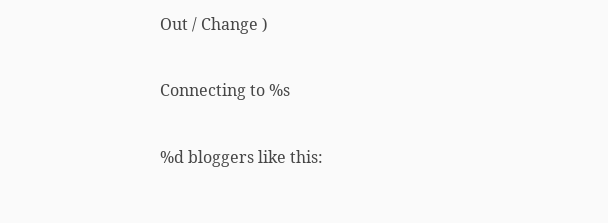Out / Change )

Connecting to %s

%d bloggers like this: